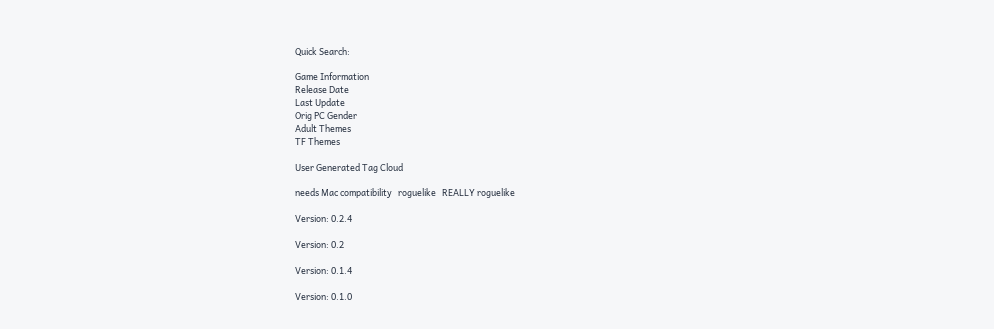Quick Search:

Game Information
Release Date
Last Update
Orig PC Gender
Adult Themes
TF Themes

User Generated Tag Cloud

needs Mac compatibility   roguelike   REALLY roguelike

Version: 0.2.4

Version: 0.2

Version: 0.1.4

Version: 0.1.0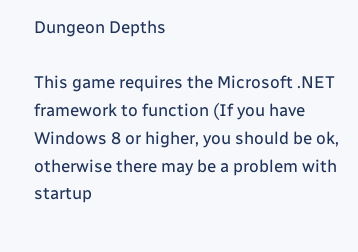Dungeon Depths

This game requires the Microsoft .NET framework to function (If you have Windows 8 or higher, you should be ok, otherwise there may be a problem with startup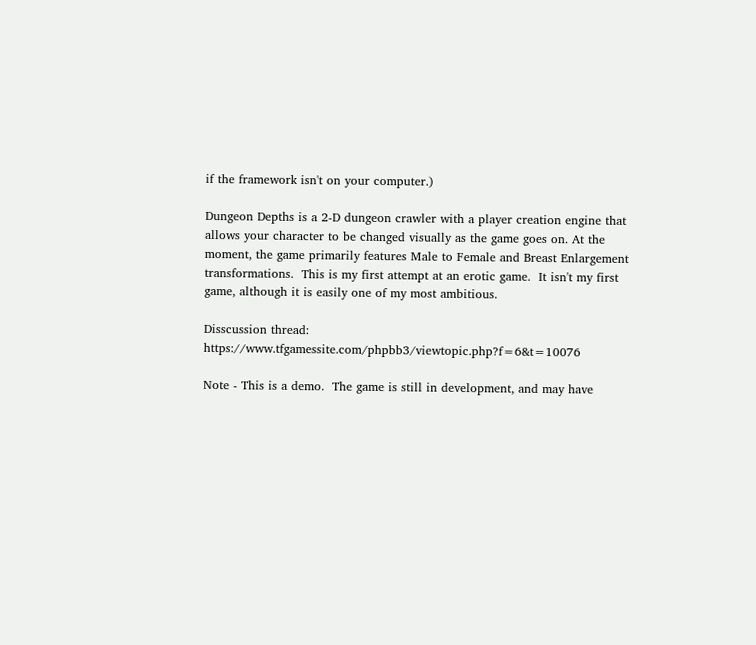if the framework isn't on your computer.)

Dungeon Depths is a 2-D dungeon crawler with a player creation engine that allows your character to be changed visually as the game goes on. At the moment, the game primarily features Male to Female and Breast Enlargement transformations.  This is my first attempt at an erotic game.  It isn't my first game, although it is easily one of my most ambitious.

Disscussion thread: https://www.tfgamessite.com/phpbb3/viewtopic.php?f=6&t=10076

Note - This is a demo.  The game is still in development, and may have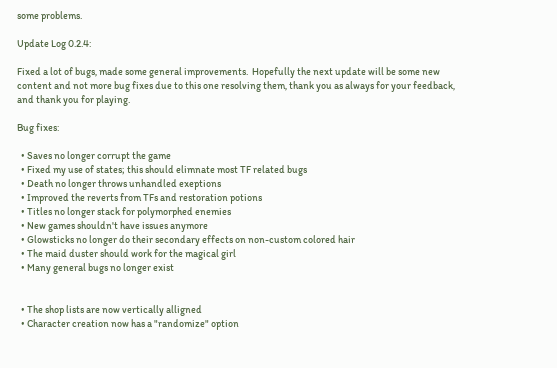some problems.

Update Log 0.2.4:

Fixed a lot of bugs, made some general improvements.  Hopefully the next update will be some new content and not more bug fixes due to this one resolving them, thank you as always for your feedback, and thank you for playing.

Bug fixes:

  • Saves no longer corrupt the game
  • Fixed my use of states; this should elimnate most TF related bugs
  • Death no longer throws unhandled exeptions
  • Improved the reverts from TFs and restoration potions
  • Titles no longer stack for polymorphed enemies
  • New games shouldn't have issues anymore
  • Glowsticks no longer do their secondary effects on non-custom colored hair
  • The maid duster should work for the magical girl
  • Many general bugs no longer exist


  • The shop lists are now vertically alligned
  • Character creation now has a "randomize" option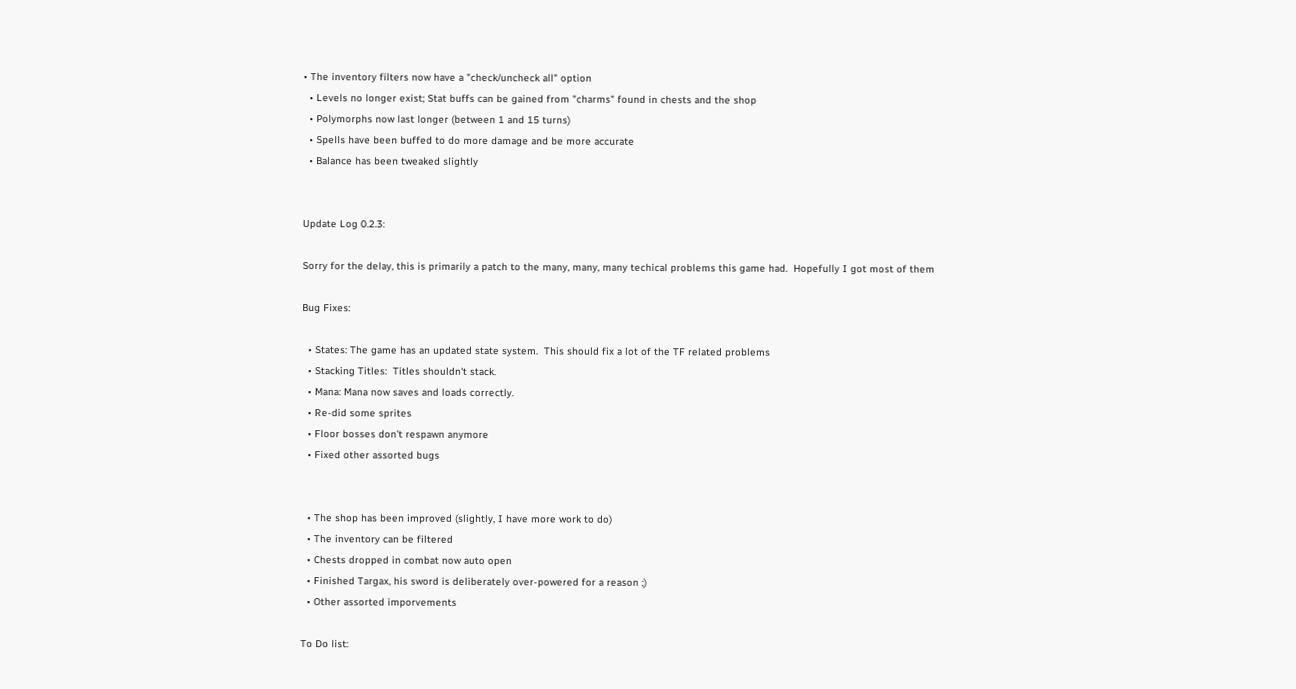• The inventory filters now have a "check/uncheck all" option
  • Levels no longer exist; Stat buffs can be gained from "charms" found in chests and the shop
  • Polymorphs now last longer (between 1 and 15 turns)
  • Spells have been buffed to do more damage and be more accurate
  • Balance has been tweaked slightly


Update Log 0.2.3:

Sorry for the delay, this is primarily a patch to the many, many, many techical problems this game had.  Hopefully I got most of them

Bug Fixes:

  • States: The game has an updated state system.  This should fix a lot of the TF related problems
  • Stacking Titles:  Titles shouldn't stack.
  • Mana: Mana now saves and loads correctly.
  • Re-did some sprites
  • Floor bosses don't respawn anymore
  • Fixed other assorted bugs


  • The shop has been improved (slightly, I have more work to do)
  • The inventory can be filtered
  • Chests dropped in combat now auto open
  • Finished Targax, his sword is deliberately over-powered for a reason ;)
  • Other assorted imporvements

To Do list: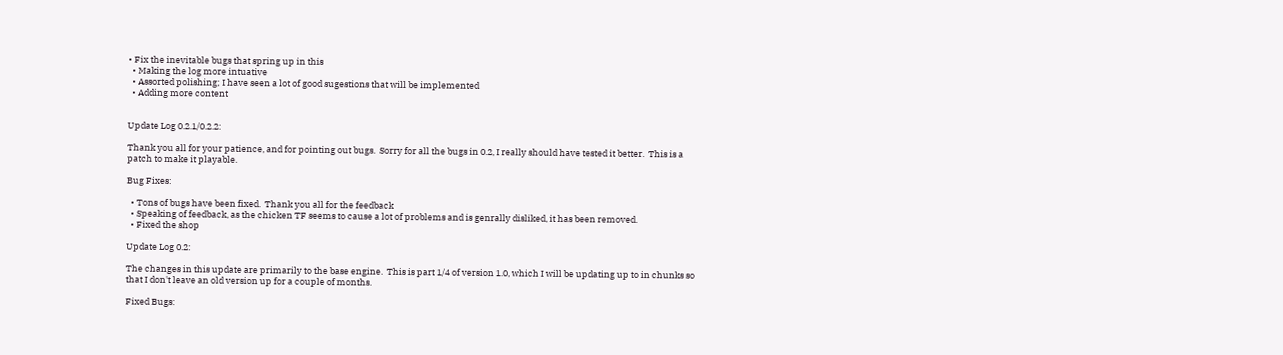• Fix the inevitable bugs that spring up in this
  • Making the log more intuative
  • Assorted polishing; I have seen a lot of good sugestions that will be implemented
  • Adding more content


Update Log 0.2.1/0.2.2:

Thank you all for your patience, and for pointing out bugs.  Sorry for all the bugs in 0.2, I really should have tested it better.  This is a patch to make it playable.

Bug Fixes:

  • Tons of bugs have been fixed.  Thank you all for the feedback
  • Speaking of feedback, as the chicken TF seems to cause a lot of problems and is genrally disliked, it has been removed.
  • Fixed the shop

Update Log 0.2:

The changes in this update are primarily to the base engine.  This is part 1/4 of version 1.0, which I will be updating up to in chunks so that I don't leave an old version up for a couple of months.

Fixed Bugs: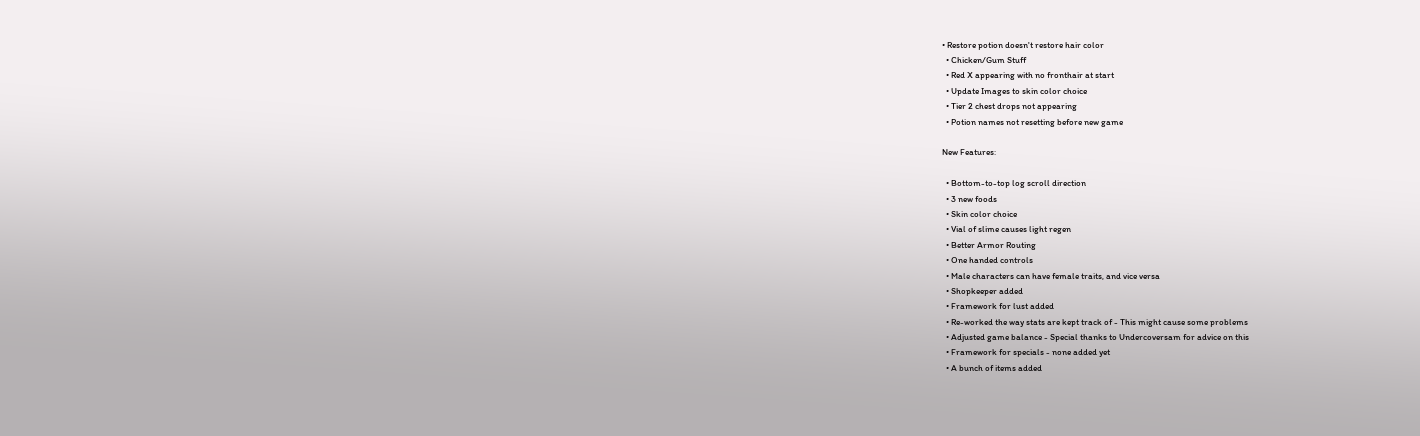• Restore potion doesn't restore hair color
  • Chicken/Gum Stuff
  • Red X appearing with no fronthair at start
  • Update Images to skin color choice
  • Tier 2 chest drops not appearing
  • Potion names not resetting before new game

New Features:

  • Bottom-to-top log scroll direction
  • 3 new foods
  • Skin color choice
  • Vial of slime causes light regen
  • Better Armor Routing
  • One handed controls
  • Male characters can have female traits, and vice versa
  • Shopkeeper added
  • Framework for lust added
  • Re-worked the way stats are kept track of - This might cause some problems
  • Adjusted game balance - Special thanks to Undercoversam for advice on this
  • Framework for specials - none added yet
  • A bunch of items added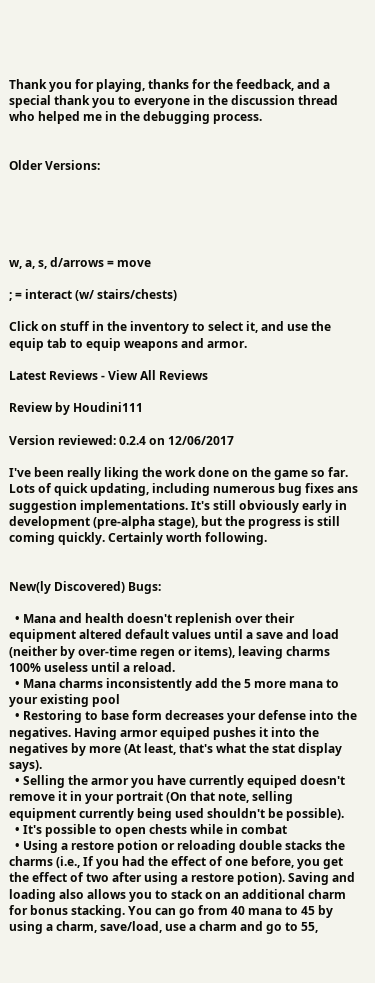Thank you for playing, thanks for the feedback, and a special thank you to everyone in the discussion thread who helped me in the debugging process.


Older Versions:





w, a, s, d/arrows = move

; = interact (w/ stairs/chests)

Click on stuff in the inventory to select it, and use the equip tab to equip weapons and armor.

Latest Reviews - View All Reviews

Review by Houdini111

Version reviewed: 0.2.4 on 12/06/2017

I've been really liking the work done on the game so far. Lots of quick updating, including numerous bug fixes ans suggestion implementations. It's still obviously early in development (pre-alpha stage), but the progress is still coming quickly. Certainly worth following.


New(ly Discovered) Bugs:

  • Mana and health doesn't replenish over their equipment altered default values until a save and load (neither by over-time regen or items), leaving charms 100% useless until a reload.
  • Mana charms inconsistently add the 5 more mana to your existing pool
  • Restoring to base form decreases your defense into the negatives. Having armor equiped pushes it into the negatives by more (At least, that's what the stat display says).
  • Selling the armor you have currently equiped doesn't remove it in your portrait (On that note, selling equipment currently being used shouldn't be possible).
  • It's possible to open chests while in combat
  • Using a restore potion or reloading double stacks the charms (i.e., If you had the effect of one before, you get the effect of two after using a restore potion). Saving and loading also allows you to stack on an additional charm for bonus stacking. You can go from 40 mana to 45 by using a charm, save/load, use a charm and go to 55,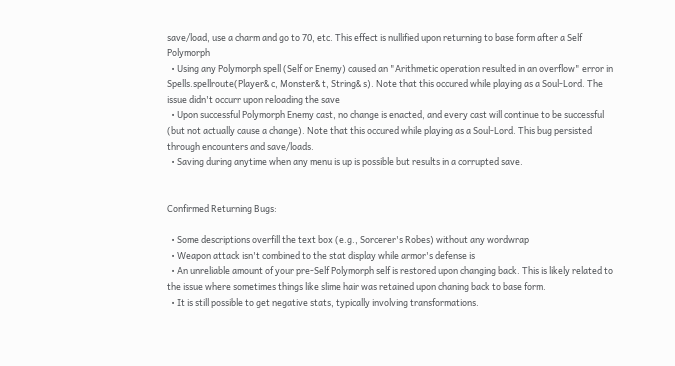save/load, use a charm and go to 70, etc. This effect is nullified upon returning to base form after a Self Polymorph
  • Using any Polymorph spell (Self or Enemy) caused an "Arithmetic operation resulted in an overflow" error in Spells.spellroute(Player& c, Monster& t, String& s). Note that this occured while playing as a Soul-Lord. The issue didn't occurr upon reloading the save
  • Upon successful Polymorph Enemy cast, no change is enacted, and every cast will continue to be successful (but not actually cause a change). Note that this occured while playing as a Soul-Lord. This bug persisted through encounters and save/loads.
  • Saving during anytime when any menu is up is possible but results in a corrupted save.


Confirmed Returning Bugs:

  • Some descriptions overfill the text box (e.g., Sorcerer's Robes) without any wordwrap
  • Weapon attack isn't combined to the stat display while armor's defense is
  • An unreliable amount of your pre-Self Polymorph self is restored upon changing back. This is likely related to the issue where sometimes things like slime hair was retained upon chaning back to base form.
  • It is still possible to get negative stats, typically involving transformations.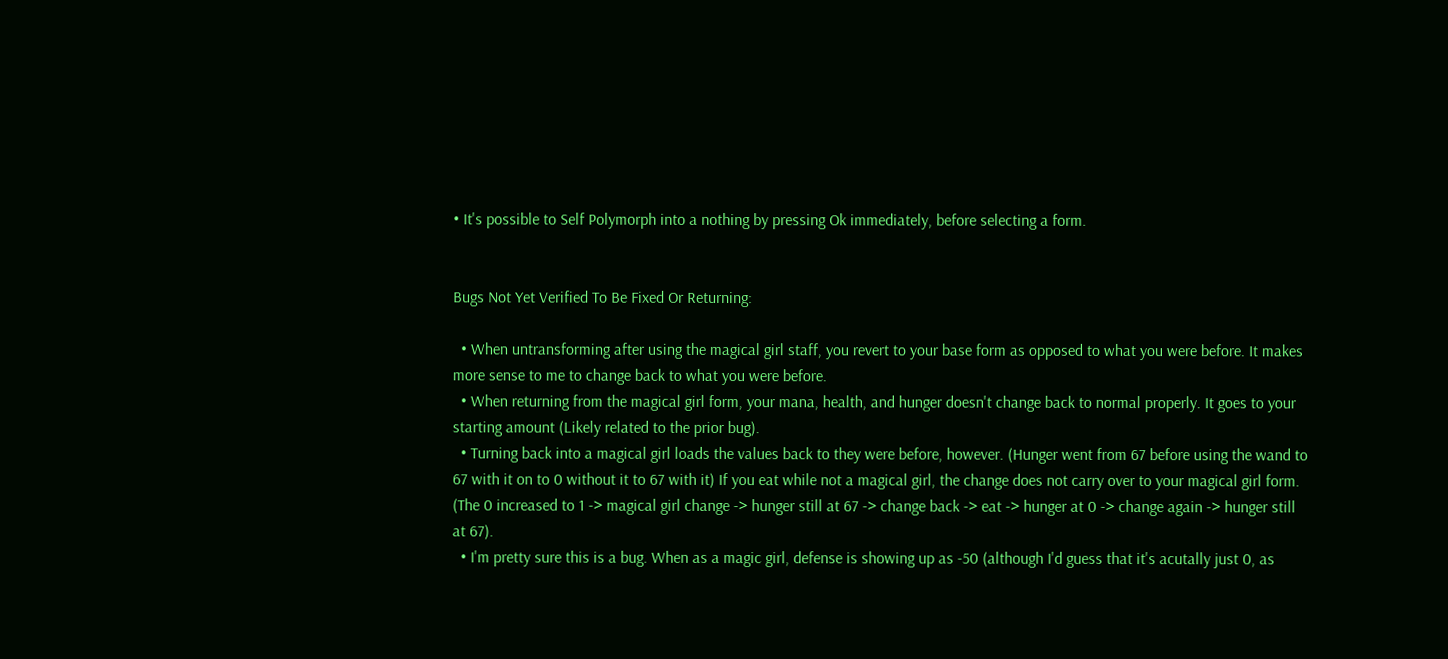• It's possible to Self Polymorph into a nothing by pressing Ok immediately, before selecting a form.


Bugs Not Yet Verified To Be Fixed Or Returning:

  • When untransforming after using the magical girl staff, you revert to your base form as opposed to what you were before. It makes more sense to me to change back to what you were before.
  • When returning from the magical girl form, your mana, health, and hunger doesn't change back to normal properly. It goes to your starting amount (Likely related to the prior bug).
  • Turning back into a magical girl loads the values back to they were before, however. (Hunger went from 67 before using the wand to 67 with it on to 0 without it to 67 with it) If you eat while not a magical girl, the change does not carry over to your magical girl form. (The 0 increased to 1 -> magical girl change -> hunger still at 67 -> change back -> eat -> hunger at 0 -> change again -> hunger still at 67).
  • I'm pretty sure this is a bug. When as a magic girl, defense is showing up as -50 (although I'd guess that it's acutally just 0, as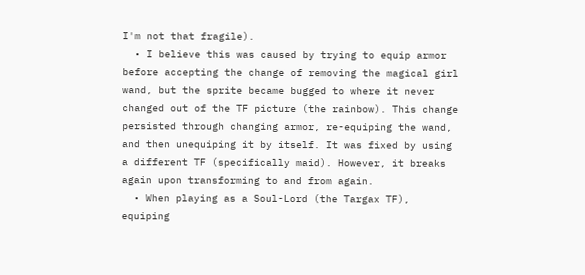I'm not that fragile).
  • I believe this was caused by trying to equip armor before accepting the change of removing the magical girl wand, but the sprite became bugged to where it never changed out of the TF picture (the rainbow). This change persisted through changing armor, re-equiping the wand, and then unequiping it by itself. It was fixed by using a different TF (specifically maid). However, it breaks again upon transforming to and from again.
  • When playing as a Soul-Lord (the Targax TF), equiping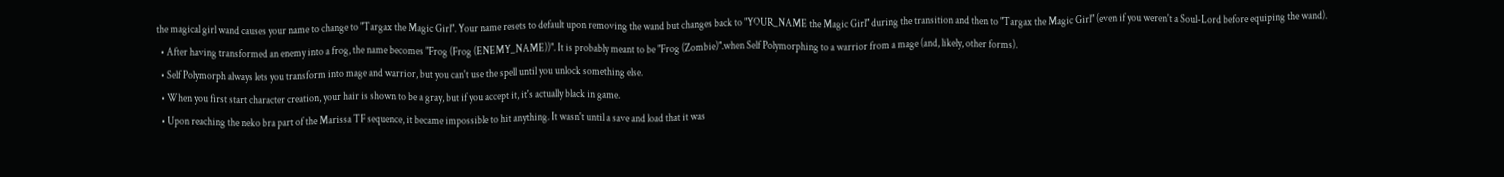the magical girl wand causes your name to change to "Targax the Magic Girl". Your name resets to default upon removing the wand but changes back to "YOUR_NAME the Magic Girl" during the transition and then to "Targax the Magic Girl" (even if you weren't a Soul-Lord before equiping the wand).
  • After having transformed an enemy into a frog, the name becomes "Frog (Frog (ENEMY_NAME))". It is probably meant to be "Frog (Zombie)".when Self Polymorphing to a warrior from a mage (and, likely, other forms).
  • Self Polymorph always lets you transform into mage and warrior, but you can't use the spell until you unlock something else.
  • When you first start character creation, your hair is shown to be a gray, but if you accept it, it's actually black in game.
  • Upon reaching the neko bra part of the Marissa TF sequence, it became impossible to hit anything. It wasn't until a save and load that it was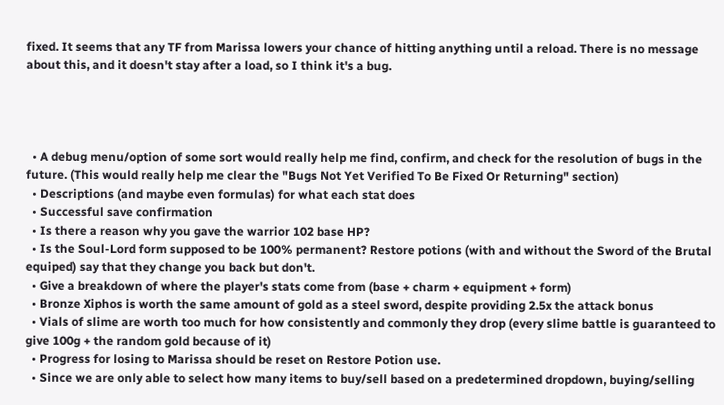fixed. It seems that any TF from Marissa lowers your chance of hitting anything until a reload. There is no message about this, and it doesn't stay after a load, so I think it's a bug.




  • A debug menu/option of some sort would really help me find, confirm, and check for the resolution of bugs in the future. (This would really help me clear the "Bugs Not Yet Verified To Be Fixed Or Returning" section)
  • Descriptions (and maybe even formulas) for what each stat does
  • Successful save confirmation
  • Is there a reason why you gave the warrior 102 base HP?
  • Is the Soul-Lord form supposed to be 100% permanent? Restore potions (with and without the Sword of the Brutal equiped) say that they change you back but don't.
  • Give a breakdown of where the player's stats come from (base + charm + equipment + form)
  • Bronze Xiphos is worth the same amount of gold as a steel sword, despite providing 2.5x the attack bonus
  • Vials of slime are worth too much for how consistently and commonly they drop (every slime battle is guaranteed to give 100g + the random gold because of it)
  • Progress for losing to Marissa should be reset on Restore Potion use.
  • Since we are only able to select how many items to buy/sell based on a predetermined dropdown, buying/selling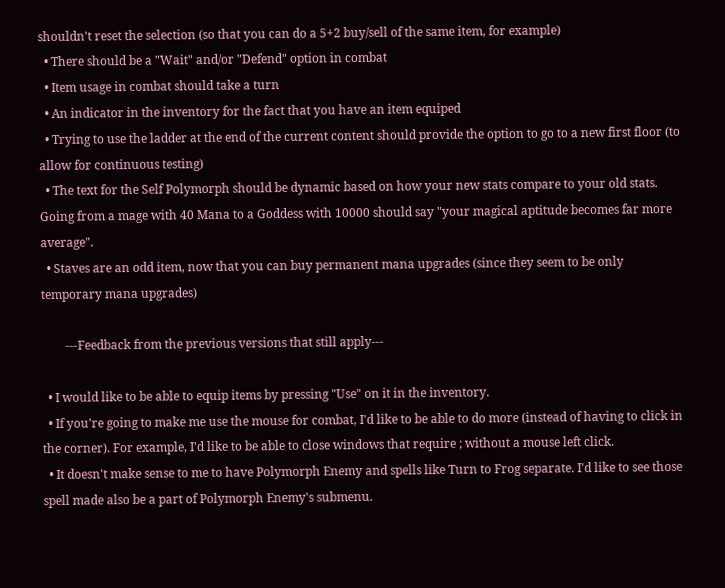shouldn't reset the selection (so that you can do a 5+2 buy/sell of the same item, for example)
  • There should be a "Wait" and/or "Defend" option in combat
  • Item usage in combat should take a turn
  • An indicator in the inventory for the fact that you have an item equiped
  • Trying to use the ladder at the end of the current content should provide the option to go to a new first floor (to allow for continuous testing)
  • The text for the Self Polymorph should be dynamic based on how your new stats compare to your old stats. Going from a mage with 40 Mana to a Goddess with 10000 should say "your magical aptitude becomes far more average".
  • Staves are an odd item, now that you can buy permanent mana upgrades (since they seem to be only temporary mana upgrades)

        ---Feedback from the previous versions that still apply---

  • I would like to be able to equip items by pressing "Use" on it in the inventory.
  • If you're going to make me use the mouse for combat, I'd like to be able to do more (instead of having to click in the corner). For example, I'd like to be able to close windows that require ; without a mouse left click.
  • It doesn't make sense to me to have Polymorph Enemy and spells like Turn to Frog separate. I'd like to see those spell made also be a part of Polymorph Enemy's submenu.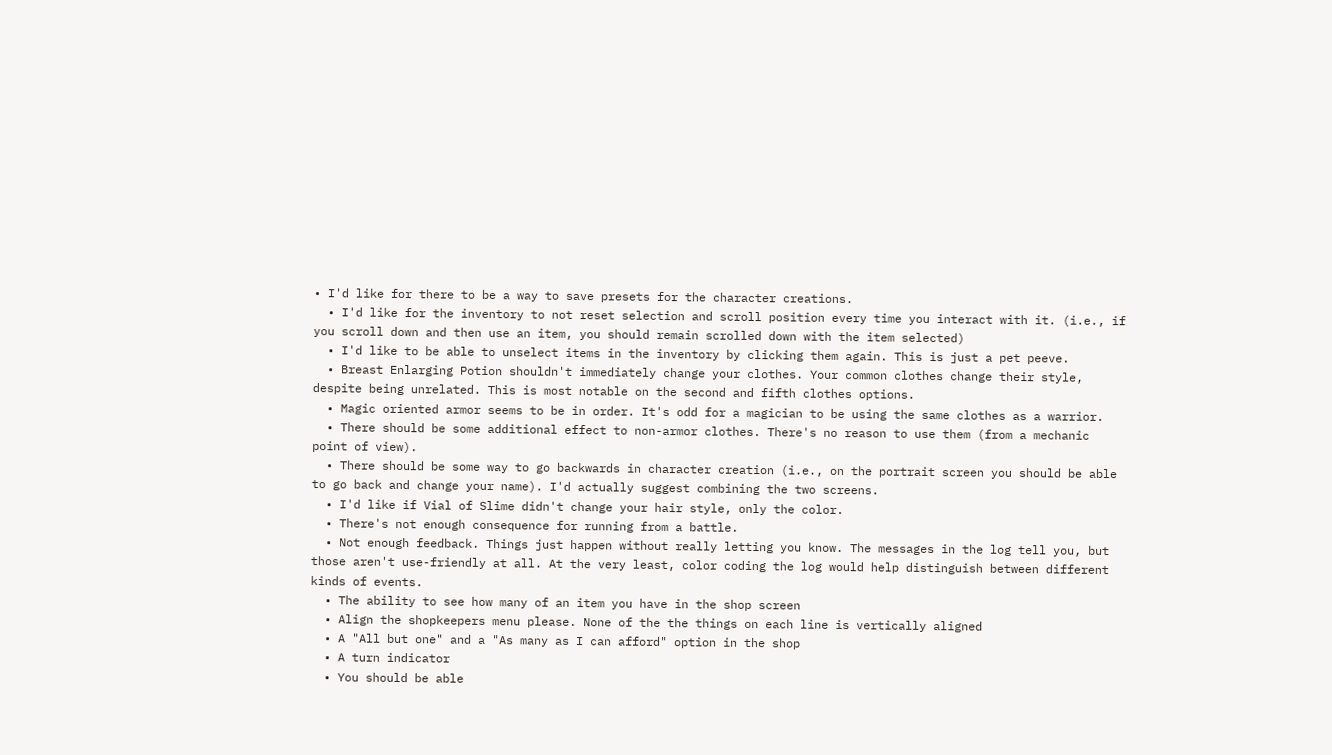• I'd like for there to be a way to save presets for the character creations.
  • I'd like for the inventory to not reset selection and scroll position every time you interact with it. (i.e., if you scroll down and then use an item, you should remain scrolled down with the item selected)
  • I'd like to be able to unselect items in the inventory by clicking them again. This is just a pet peeve.
  • Breast Enlarging Potion shouldn't immediately change your clothes. Your common clothes change their style, despite being unrelated. This is most notable on the second and fifth clothes options.
  • Magic oriented armor seems to be in order. It's odd for a magician to be using the same clothes as a warrior.
  • There should be some additional effect to non-armor clothes. There's no reason to use them (from a mechanic point of view).
  • There should be some way to go backwards in character creation (i.e., on the portrait screen you should be able to go back and change your name). I'd actually suggest combining the two screens.
  • I'd like if Vial of Slime didn't change your hair style, only the color.
  • There's not enough consequence for running from a battle.
  • Not enough feedback. Things just happen without really letting you know. The messages in the log tell you, but those aren't use-friendly at all. At the very least, color coding the log would help distinguish between different kinds of events.
  • The ability to see how many of an item you have in the shop screen
  • Align the shopkeepers menu please. None of the the things on each line is vertically aligned
  • A "All but one" and a "As many as I can afford" option in the shop
  • A turn indicator
  • You should be able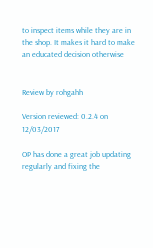to inspect items while they are in the shop. It makes it hard to make an educated decision otherwise


Review by rohgahh

Version reviewed: 0.2.4 on 12/03/2017

OP has done a great job updating regularly and fixing the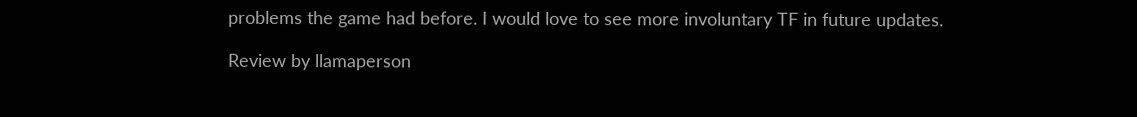problems the game had before. I would love to see more involuntary TF in future updates.

Review by llamaperson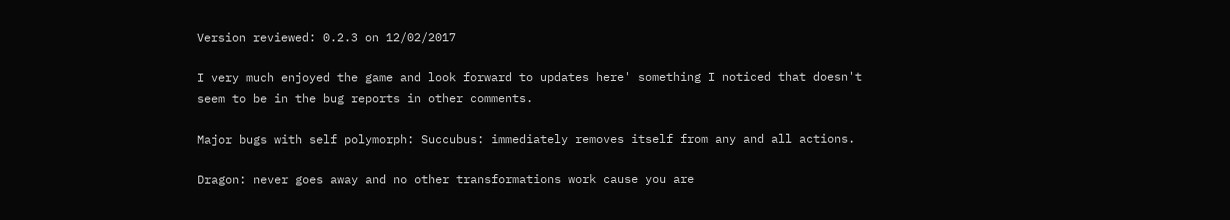Version reviewed: 0.2.3 on 12/02/2017

I very much enjoyed the game and look forward to updates here' something I noticed that doesn't seem to be in the bug reports in other comments.

Major bugs with self polymorph: Succubus: immediately removes itself from any and all actions.

Dragon: never goes away and no other transformations work cause you are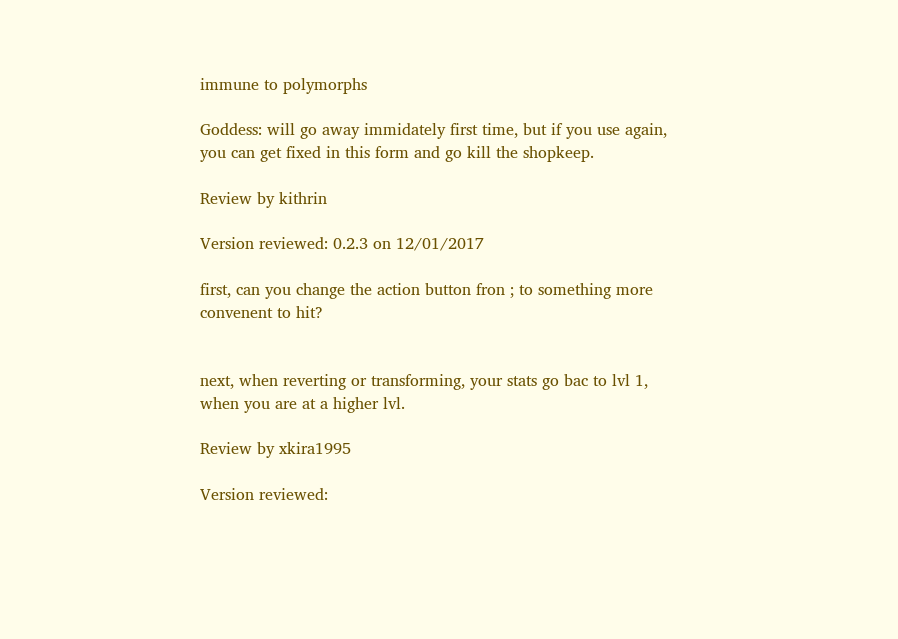immune to polymorphs

Goddess: will go away immidately first time, but if you use again, you can get fixed in this form and go kill the shopkeep.

Review by kithrin

Version reviewed: 0.2.3 on 12/01/2017

first, can you change the action button fron ; to something more convenent to hit?


next, when reverting or transforming, your stats go bac to lvl 1, when you are at a higher lvl.

Review by xkira1995

Version reviewed: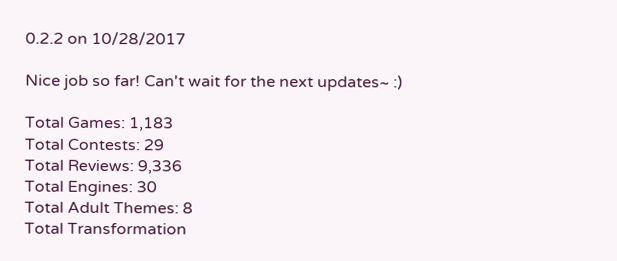0.2.2 on 10/28/2017

Nice job so far! Can't wait for the next updates~ :)

Total Games: 1,183
Total Contests: 29
Total Reviews: 9,336
Total Engines: 30
Total Adult Themes: 8
Total Transformation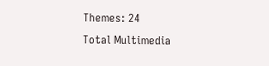Themes: 24
Total Multimedia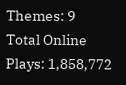Themes: 9
Total Online Plays: 1,858,772